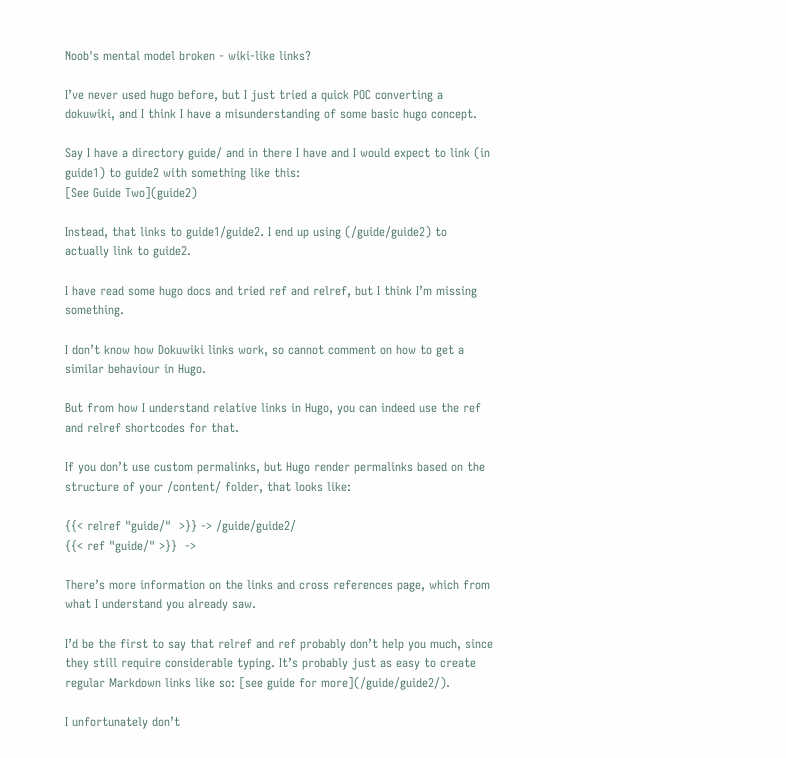Noob's mental model broken - wiki-like links?

I’ve never used hugo before, but I just tried a quick POC converting a dokuwiki, and I think I have a misunderstanding of some basic hugo concept.

Say I have a directory guide/ and in there I have and I would expect to link (in guide1) to guide2 with something like this:
[See Guide Two](guide2)

Instead, that links to guide1/guide2. I end up using (/guide/guide2) to actually link to guide2.

I have read some hugo docs and tried ref and relref, but I think I’m missing something.

I don’t know how Dokuwiki links work, so cannot comment on how to get a similar behaviour in Hugo.

But from how I understand relative links in Hugo, you can indeed use the ref and relref shortcodes for that.

If you don’t use custom permalinks, but Hugo render permalinks based on the structure of your /content/ folder, that looks like:

{{< relref "guide/"  >}} -> /guide/guide2/
{{< ref "guide/" >}}  ->

There’s more information on the links and cross references page, which from what I understand you already saw.

I’d be the first to say that relref and ref probably don’t help you much, since they still require considerable typing. It’s probably just as easy to create regular Markdown links like so: [see guide for more](/guide/guide2/).

I unfortunately don’t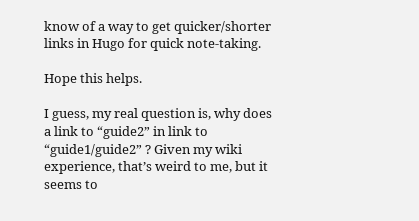know of a way to get quicker/shorter links in Hugo for quick note-taking.

Hope this helps.

I guess, my real question is, why does a link to “guide2” in link to “guide1/guide2” ? Given my wiki experience, that’s weird to me, but it seems to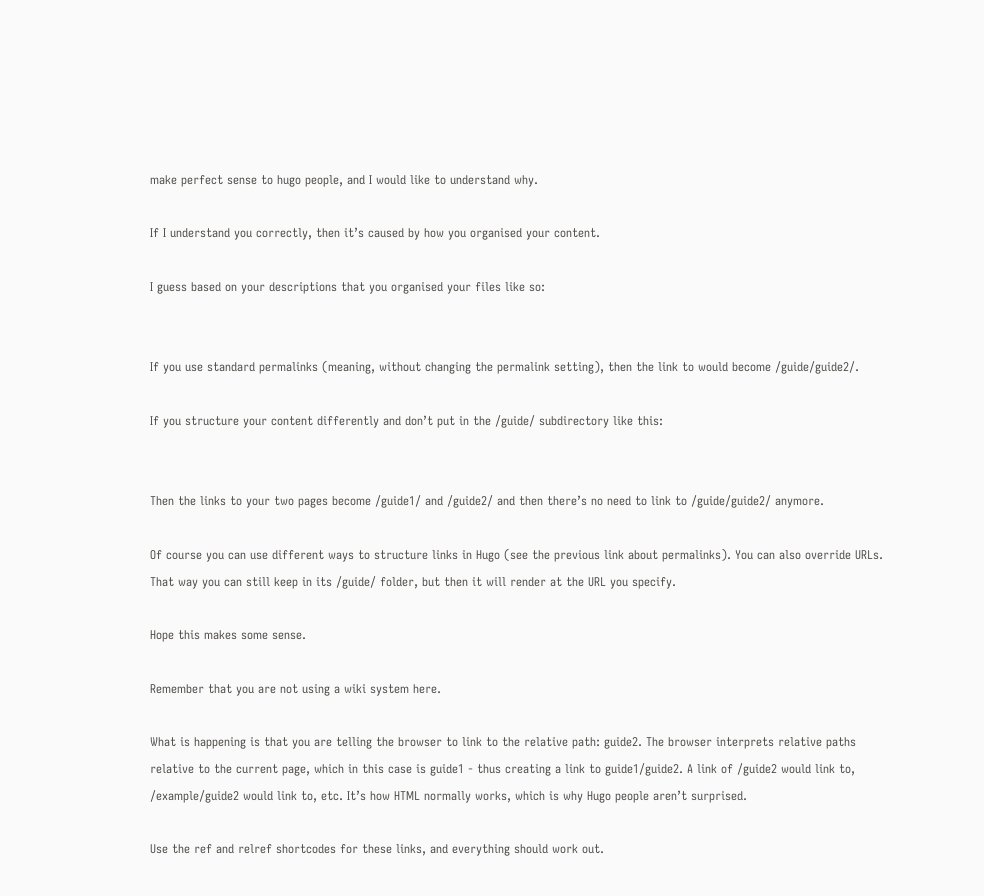make perfect sense to hugo people, and I would like to understand why.

If I understand you correctly, then it’s caused by how you organised your content.

I guess based on your descriptions that you organised your files like so:


If you use standard permalinks (meaning, without changing the permalink setting), then the link to would become /guide/guide2/.

If you structure your content differently and don’t put in the /guide/ subdirectory like this:


Then the links to your two pages become /guide1/ and /guide2/ and then there’s no need to link to /guide/guide2/ anymore.

Of course you can use different ways to structure links in Hugo (see the previous link about permalinks). You can also override URLs. That way you can still keep in its /guide/ folder, but then it will render at the URL you specify.

Hope this makes some sense.

Remember that you are not using a wiki system here.

What is happening is that you are telling the browser to link to the relative path: guide2. The browser interprets relative paths relative to the current page, which in this case is guide1 - thus creating a link to guide1/guide2. A link of /guide2 would link to, /example/guide2 would link to, etc. It’s how HTML normally works, which is why Hugo people aren’t surprised.

Use the ref and relref shortcodes for these links, and everything should work out.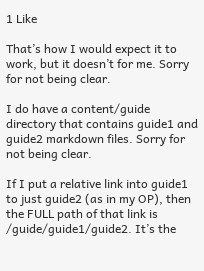1 Like

That’s how I would expect it to work, but it doesn’t for me. Sorry for not being clear.

I do have a content/guide directory that contains guide1 and guide2 markdown files. Sorry for not being clear.

If I put a relative link into guide1 to just guide2 (as in my OP), then the FULL path of that link is /guide/guide1/guide2. It’s the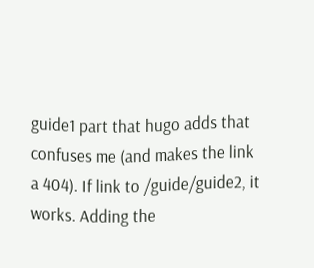guide1 part that hugo adds that confuses me (and makes the link a 404). If link to /guide/guide2, it works. Adding the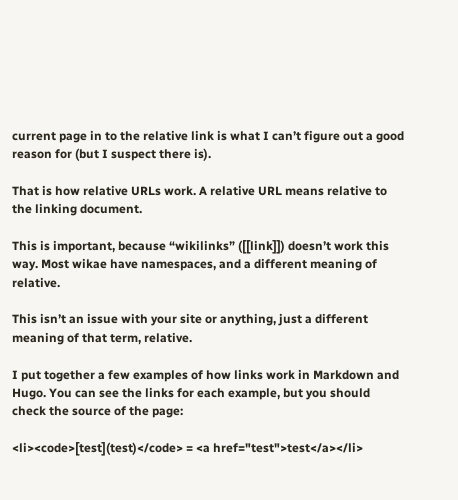current page in to the relative link is what I can’t figure out a good reason for (but I suspect there is).

That is how relative URLs work. A relative URL means relative to the linking document.

This is important, because “wikilinks” ([[link]]) doesn’t work this way. Most wikae have namespaces, and a different meaning of relative.

This isn’t an issue with your site or anything, just a different meaning of that term, relative.

I put together a few examples of how links work in Markdown and Hugo. You can see the links for each example, but you should check the source of the page:

<li><code>[test](test)</code> = <a href="test">test</a></li>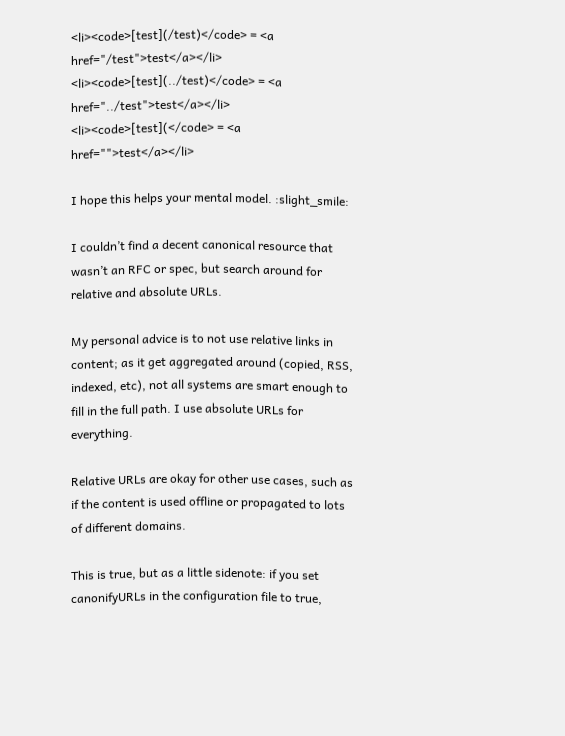<li><code>[test](/test)</code> = <a href="/test">test</a></li>
<li><code>[test](../test)</code> = <a href="../test">test</a></li>
<li><code>[test](</code> = <a href="">test</a></li>

I hope this helps your mental model. :slight_smile:

I couldn’t find a decent canonical resource that wasn’t an RFC or spec, but search around for relative and absolute URLs.

My personal advice is to not use relative links in content; as it get aggregated around (copied, RSS, indexed, etc), not all systems are smart enough to fill in the full path. I use absolute URLs for everything.

Relative URLs are okay for other use cases, such as if the content is used offline or propagated to lots of different domains.

This is true, but as a little sidenote: if you set canonifyURLs in the configuration file to true,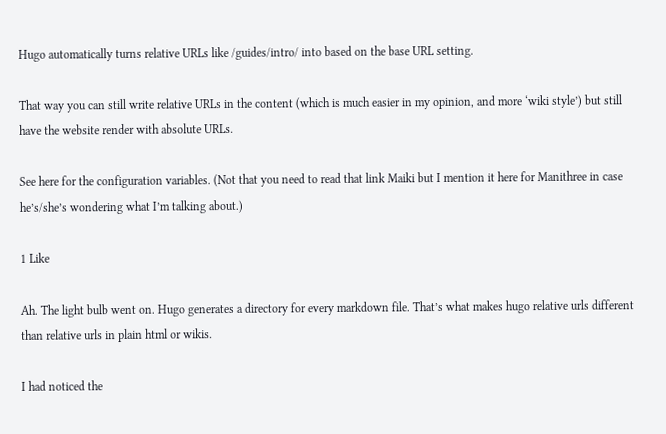Hugo automatically turns relative URLs like /guides/intro/ into based on the base URL setting.

That way you can still write relative URLs in the content (which is much easier in my opinion, and more ‘wiki style’) but still have the website render with absolute URLs.

See here for the configuration variables. (Not that you need to read that link Maiki but I mention it here for Manithree in case he’s/she’s wondering what I’m talking about.)

1 Like

Ah. The light bulb went on. Hugo generates a directory for every markdown file. That’s what makes hugo relative urls different than relative urls in plain html or wikis.

I had noticed the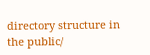directory structure in the public/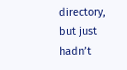directory, but just hadn’t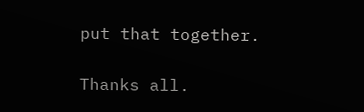put that together.

Thanks all.